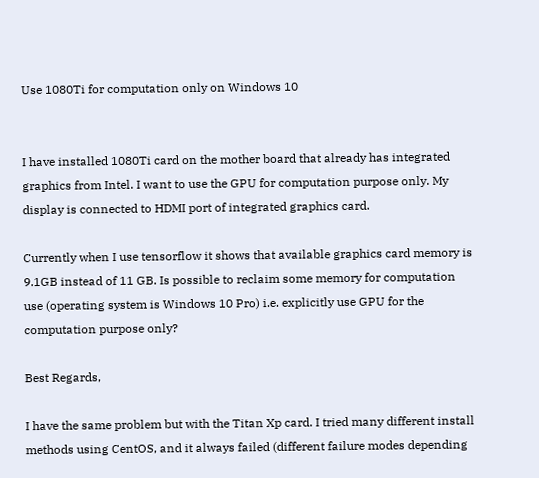Use 1080Ti for computation only on Windows 10


I have installed 1080Ti card on the mother board that already has integrated graphics from Intel. I want to use the GPU for computation purpose only. My display is connected to HDMI port of integrated graphics card.

Currently when I use tensorflow it shows that available graphics card memory is 9.1GB instead of 11 GB. Is possible to reclaim some memory for computation use (operating system is Windows 10 Pro) i.e. explicitly use GPU for the computation purpose only?

Best Regards,

I have the same problem but with the Titan Xp card. I tried many different install methods using CentOS, and it always failed (different failure modes depending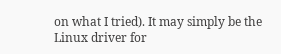on what I tried). It may simply be the Linux driver for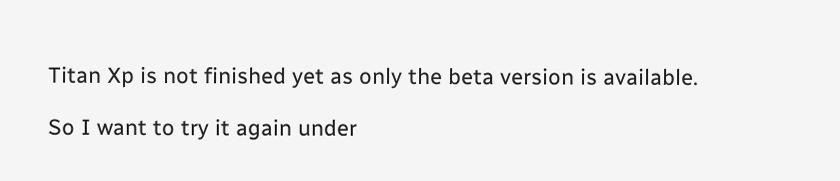Titan Xp is not finished yet as only the beta version is available.

So I want to try it again under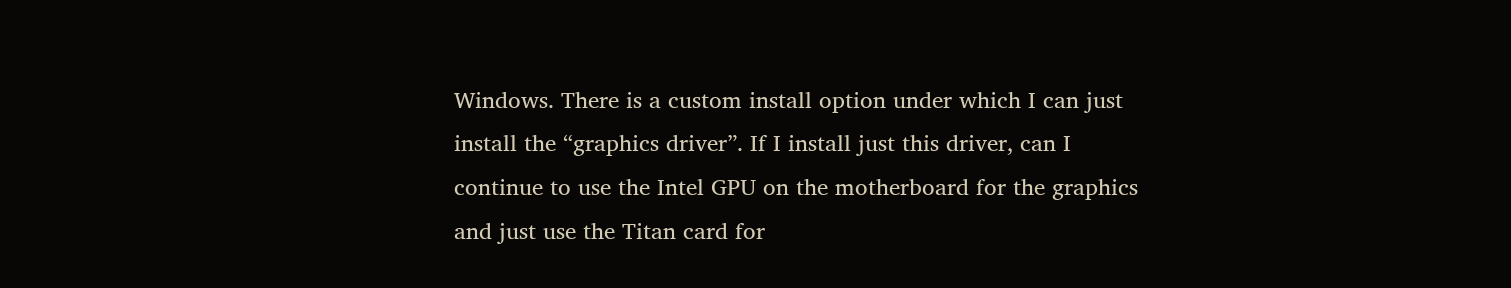Windows. There is a custom install option under which I can just install the “graphics driver”. If I install just this driver, can I continue to use the Intel GPU on the motherboard for the graphics and just use the Titan card for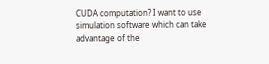CUDA computation? I want to use simulation software which can take advantage of the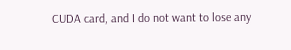CUDA card, and I do not want to lose any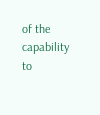of the capability to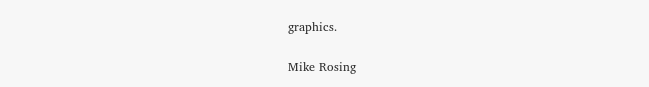graphics.

Mike Rosing